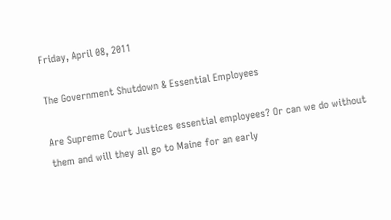Friday, April 08, 2011

The Government Shutdown & Essential Employees

Are Supreme Court Justices essential employees? Or can we do without them and will they all go to Maine for an early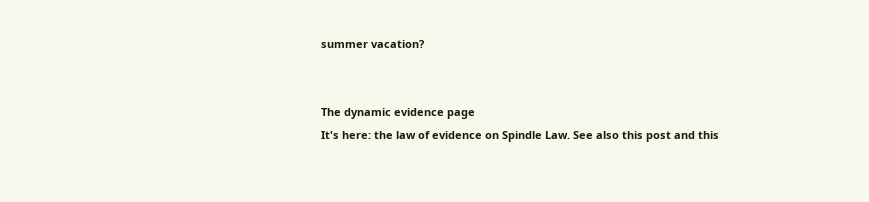summer vacation?


The dynamic evidence page
It's here: the law of evidence on Spindle Law. See also this post and this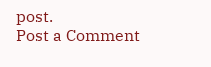post.
Post a Comment